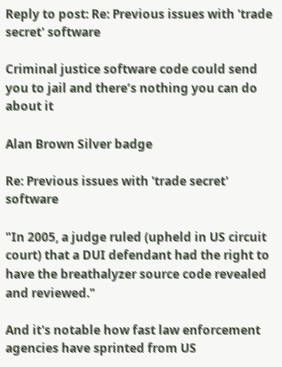Reply to post: Re: Previous issues with 'trade secret' software

Criminal justice software code could send you to jail and there’s nothing you can do about it

Alan Brown Silver badge

Re: Previous issues with 'trade secret' software

"In 2005, a judge ruled (upheld in US circuit court) that a DUI defendant had the right to have the breathalyzer source code revealed and reviewed."

And it's notable how fast law enforcement agencies have sprinted from US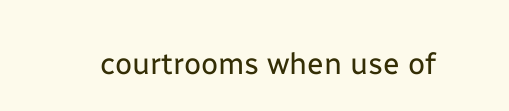courtrooms when use of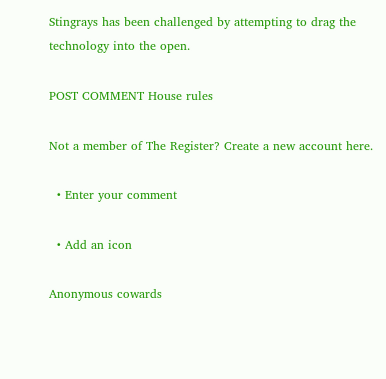Stingrays has been challenged by attempting to drag the technology into the open.

POST COMMENT House rules

Not a member of The Register? Create a new account here.

  • Enter your comment

  • Add an icon

Anonymous cowards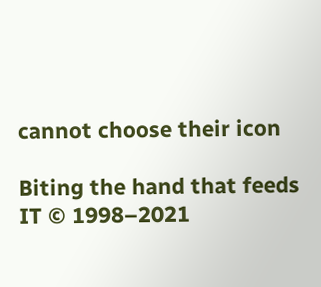cannot choose their icon

Biting the hand that feeds IT © 1998–2021